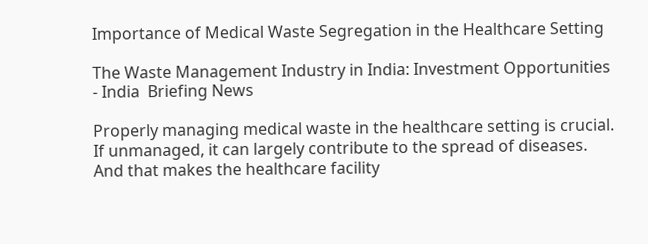Importance of Medical Waste Segregation in the Healthcare Setting

The Waste Management Industry in India: Investment Opportunities - India  Briefing News

Properly managing medical waste in the healthcare setting is crucial. If unmanaged, it can largely contribute to the spread of diseases. And that makes the healthcare facility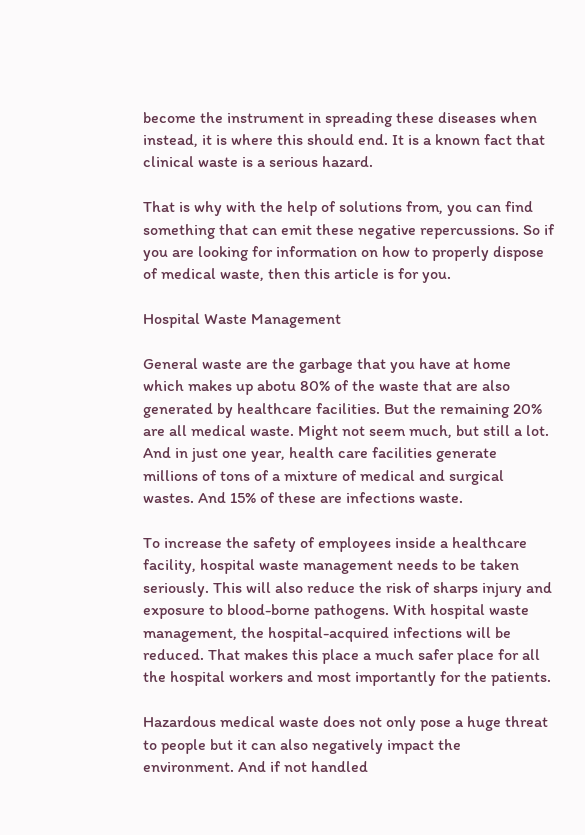become the instrument in spreading these diseases when instead, it is where this should end. It is a known fact that clinical waste is a serious hazard.

That is why with the help of solutions from, you can find something that can emit these negative repercussions. So if you are looking for information on how to properly dispose of medical waste, then this article is for you.

Hospital Waste Management

General waste are the garbage that you have at home which makes up abotu 80% of the waste that are also generated by healthcare facilities. But the remaining 20% are all medical waste. Might not seem much, but still a lot. And in just one year, health care facilities generate millions of tons of a mixture of medical and surgical wastes. And 15% of these are infections waste.

To increase the safety of employees inside a healthcare facility, hospital waste management needs to be taken seriously. This will also reduce the risk of sharps injury and exposure to blood-borne pathogens. With hospital waste management, the hospital-acquired infections will be reduced. That makes this place a much safer place for all the hospital workers and most importantly for the patients.

Hazardous medical waste does not only pose a huge threat to people but it can also negatively impact the environment. And if not handled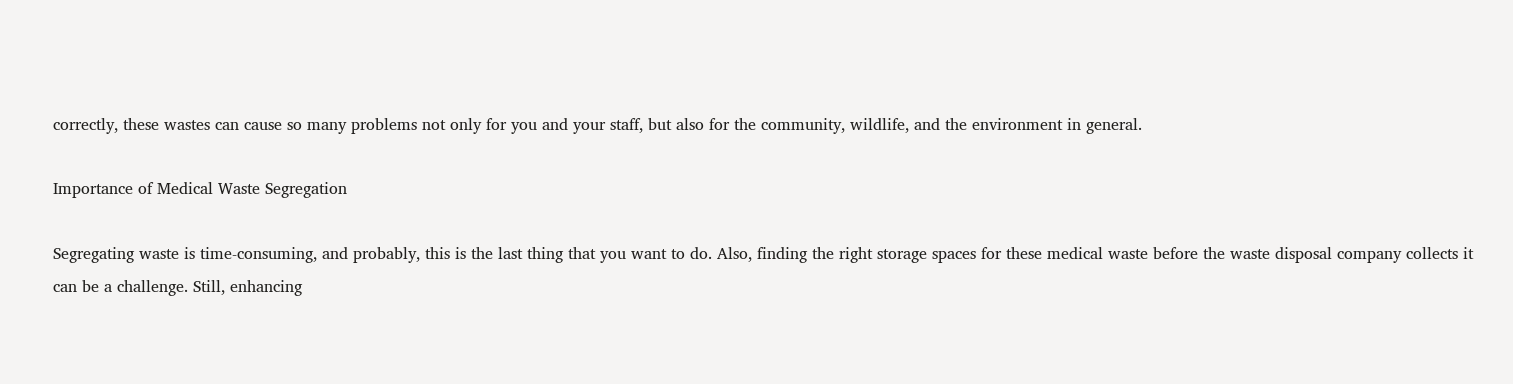correctly, these wastes can cause so many problems not only for you and your staff, but also for the community, wildlife, and the environment in general.

Importance of Medical Waste Segregation

Segregating waste is time-consuming, and probably, this is the last thing that you want to do. Also, finding the right storage spaces for these medical waste before the waste disposal company collects it can be a challenge. Still, enhancing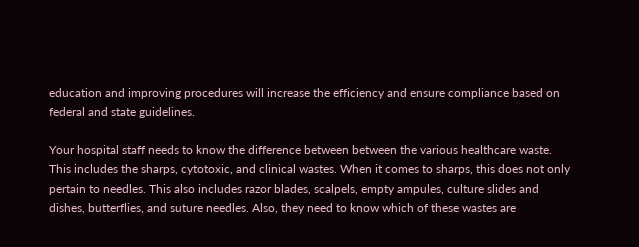education and improving procedures will increase the efficiency and ensure compliance based on federal and state guidelines.

Your hospital staff needs to know the difference between between the various healthcare waste. This includes the sharps, cytotoxic, and clinical wastes. When it comes to sharps, this does not only pertain to needles. This also includes razor blades, scalpels, empty ampules, culture slides and dishes, butterflies, and suture needles. Also, they need to know which of these wastes are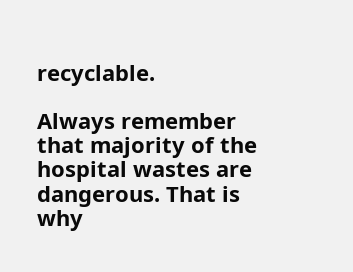recyclable.

Always remember that majority of the hospital wastes are dangerous. That is why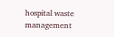hospital waste management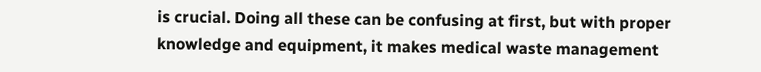is crucial. Doing all these can be confusing at first, but with proper knowledge and equipment, it makes medical waste management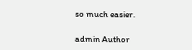so much easier.

admin Author